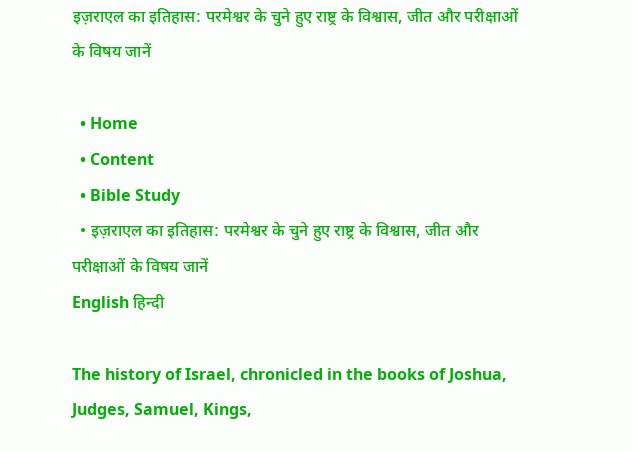इज़राएल का इतिहास: परमेश्वर के चुने हुए राष्ट्र के विश्वास, जीत और परीक्षाओं के विषय जानें

  • Home
  • Content
  • Bible Study
  • इज़राएल का इतिहास: परमेश्वर के चुने हुए राष्ट्र के विश्वास, जीत और परीक्षाओं के विषय जानें
English हिन्दी

The history of Israel, chronicled in the books of Joshua, Judges, Samuel, Kings,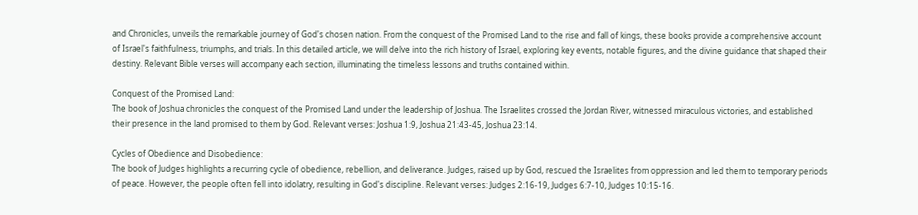and Chronicles, unveils the remarkable journey of God's chosen nation. From the conquest of the Promised Land to the rise and fall of kings, these books provide a comprehensive account of Israel's faithfulness, triumphs, and trials. In this detailed article, we will delve into the rich history of Israel, exploring key events, notable figures, and the divine guidance that shaped their destiny. Relevant Bible verses will accompany each section, illuminating the timeless lessons and truths contained within.

Conquest of the Promised Land:
The book of Joshua chronicles the conquest of the Promised Land under the leadership of Joshua. The Israelites crossed the Jordan River, witnessed miraculous victories, and established their presence in the land promised to them by God. Relevant verses: Joshua 1:9, Joshua 21:43-45, Joshua 23:14.

Cycles of Obedience and Disobedience:
The book of Judges highlights a recurring cycle of obedience, rebellion, and deliverance. Judges, raised up by God, rescued the Israelites from oppression and led them to temporary periods of peace. However, the people often fell into idolatry, resulting in God's discipline. Relevant verses: Judges 2:16-19, Judges 6:7-10, Judges 10:15-16.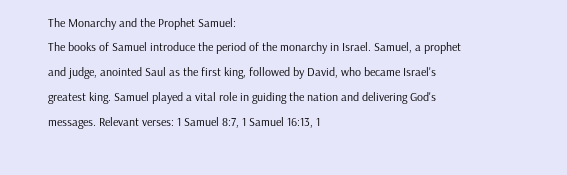The Monarchy and the Prophet Samuel:
The books of Samuel introduce the period of the monarchy in Israel. Samuel, a prophet and judge, anointed Saul as the first king, followed by David, who became Israel's greatest king. Samuel played a vital role in guiding the nation and delivering God's messages. Relevant verses: 1 Samuel 8:7, 1 Samuel 16:13, 1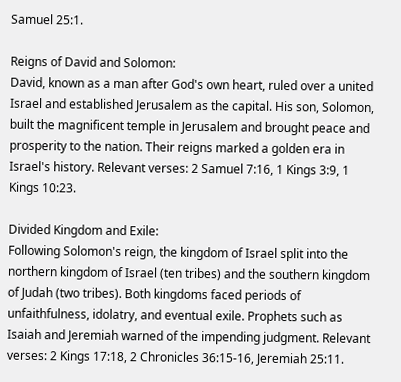Samuel 25:1.

Reigns of David and Solomon:
David, known as a man after God's own heart, ruled over a united Israel and established Jerusalem as the capital. His son, Solomon, built the magnificent temple in Jerusalem and brought peace and prosperity to the nation. Their reigns marked a golden era in Israel's history. Relevant verses: 2 Samuel 7:16, 1 Kings 3:9, 1 Kings 10:23.

Divided Kingdom and Exile:
Following Solomon's reign, the kingdom of Israel split into the northern kingdom of Israel (ten tribes) and the southern kingdom of Judah (two tribes). Both kingdoms faced periods of unfaithfulness, idolatry, and eventual exile. Prophets such as Isaiah and Jeremiah warned of the impending judgment. Relevant verses: 2 Kings 17:18, 2 Chronicles 36:15-16, Jeremiah 25:11.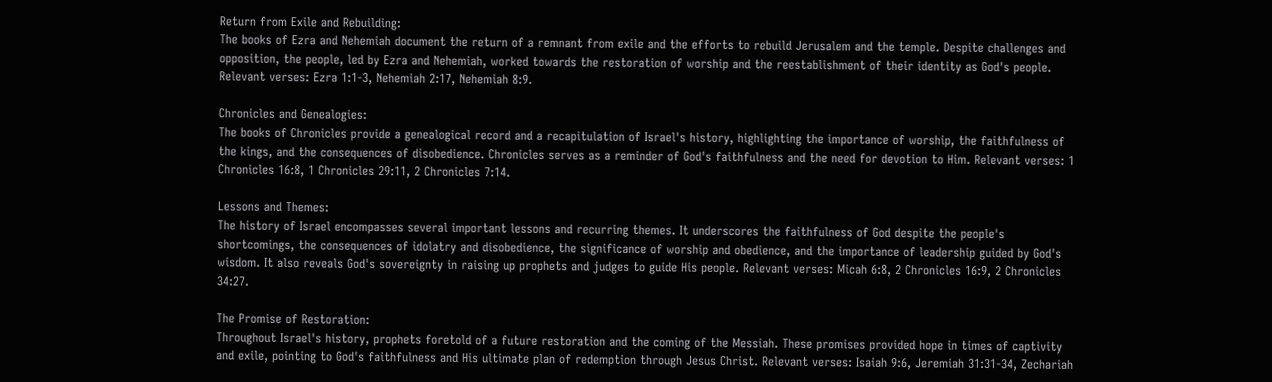Return from Exile and Rebuilding:
The books of Ezra and Nehemiah document the return of a remnant from exile and the efforts to rebuild Jerusalem and the temple. Despite challenges and opposition, the people, led by Ezra and Nehemiah, worked towards the restoration of worship and the reestablishment of their identity as God's people. Relevant verses: Ezra 1:1-3, Nehemiah 2:17, Nehemiah 8:9.

Chronicles and Genealogies:
The books of Chronicles provide a genealogical record and a recapitulation of Israel's history, highlighting the importance of worship, the faithfulness of the kings, and the consequences of disobedience. Chronicles serves as a reminder of God's faithfulness and the need for devotion to Him. Relevant verses: 1 Chronicles 16:8, 1 Chronicles 29:11, 2 Chronicles 7:14.

Lessons and Themes:
The history of Israel encompasses several important lessons and recurring themes. It underscores the faithfulness of God despite the people's shortcomings, the consequences of idolatry and disobedience, the significance of worship and obedience, and the importance of leadership guided by God's wisdom. It also reveals God's sovereignty in raising up prophets and judges to guide His people. Relevant verses: Micah 6:8, 2 Chronicles 16:9, 2 Chronicles 34:27.

The Promise of Restoration:
Throughout Israel's history, prophets foretold of a future restoration and the coming of the Messiah. These promises provided hope in times of captivity and exile, pointing to God's faithfulness and His ultimate plan of redemption through Jesus Christ. Relevant verses: Isaiah 9:6, Jeremiah 31:31-34, Zechariah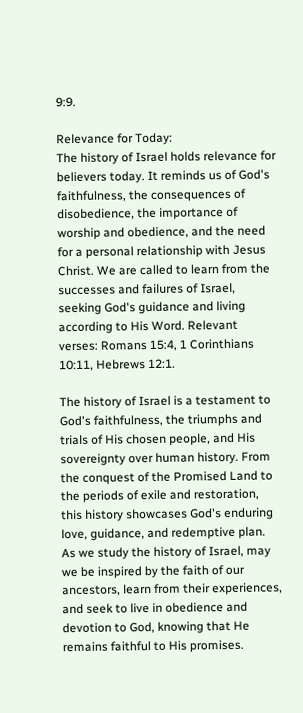9:9.

Relevance for Today:
The history of Israel holds relevance for believers today. It reminds us of God's faithfulness, the consequences of disobedience, the importance of worship and obedience, and the need for a personal relationship with Jesus Christ. We are called to learn from the successes and failures of Israel, seeking God's guidance and living according to His Word. Relevant verses: Romans 15:4, 1 Corinthians 10:11, Hebrews 12:1.

The history of Israel is a testament to God's faithfulness, the triumphs and trials of His chosen people, and His sovereignty over human history. From the conquest of the Promised Land to the periods of exile and restoration, this history showcases God's enduring love, guidance, and redemptive plan. As we study the history of Israel, may we be inspired by the faith of our ancestors, learn from their experiences, and seek to live in obedience and devotion to God, knowing that He remains faithful to His promises.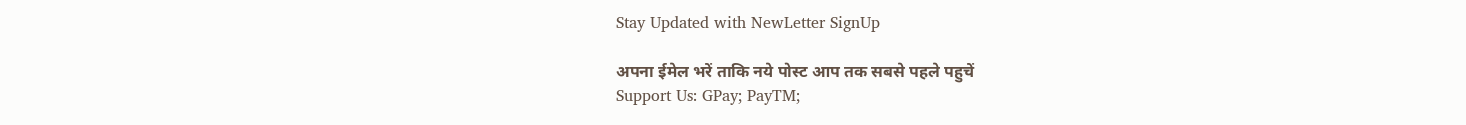Stay Updated with NewLetter SignUp

अपना ईमेल भरें ताकि नये पोस्ट आप तक सबसे पहले पहुचें
Support Us: GPay; PayTM;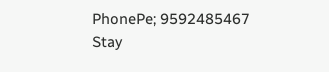PhonePe; 9592485467
Stay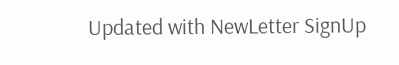Updated with NewLetter SignUp